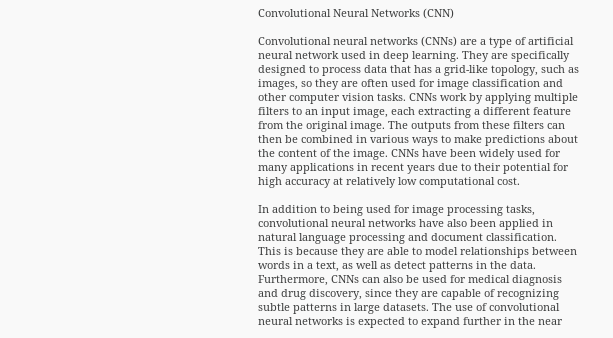Convolutional Neural Networks (CNN)

Convolutional neural networks (CNNs) are a type of artificial neural network used in deep learning. They are specifically designed to process data that has a grid-like topology, such as images, so they are often used for image classification and other computer vision tasks. CNNs work by applying multiple filters to an input image, each extracting a different feature from the original image. The outputs from these filters can then be combined in various ways to make predictions about the content of the image. CNNs have been widely used for many applications in recent years due to their potential for high accuracy at relatively low computational cost.

In addition to being used for image processing tasks, convolutional neural networks have also been applied in natural language processing and document classification. This is because they are able to model relationships between words in a text, as well as detect patterns in the data. Furthermore, CNNs can also be used for medical diagnosis and drug discovery, since they are capable of recognizing subtle patterns in large datasets. The use of convolutional neural networks is expected to expand further in the near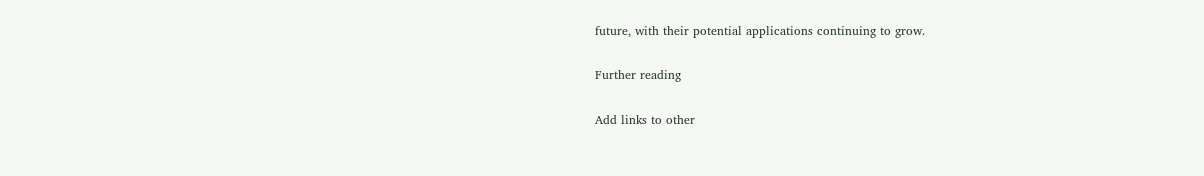future, with their potential applications continuing to grow.

Further reading

Add links to other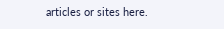articles or sites here.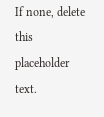If none, delete this placeholder text.